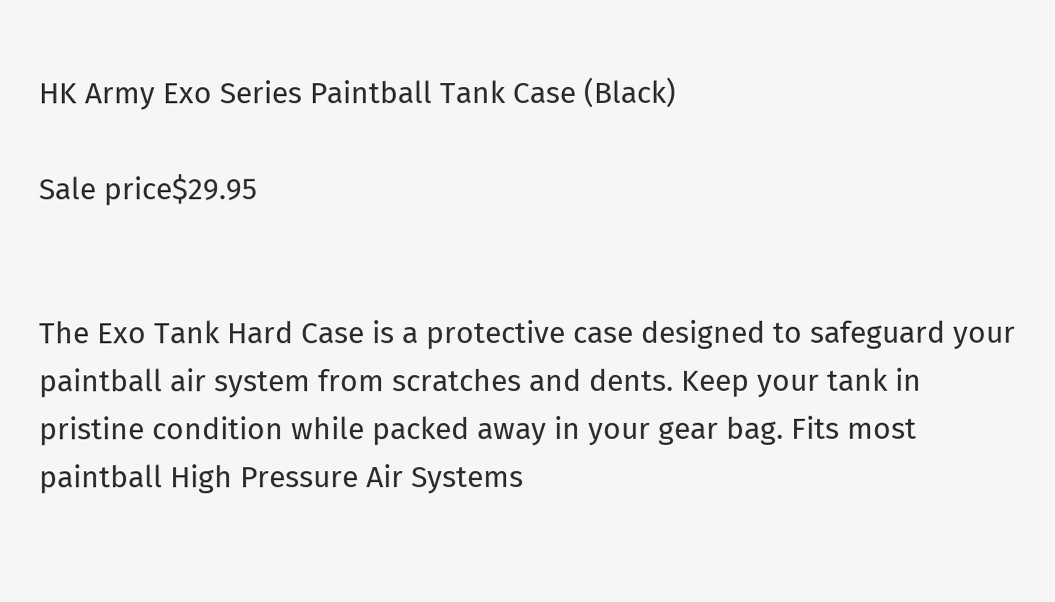HK Army Exo Series Paintball Tank Case (Black)

Sale price$29.95


The Exo Tank Hard Case is a protective case designed to safeguard your paintball air system from scratches and dents. Keep your tank in pristine condition while packed away in your gear bag. Fits most paintball High Pressure Air Systems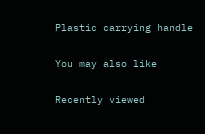Plastic carrying handle

You may also like

Recently viewed